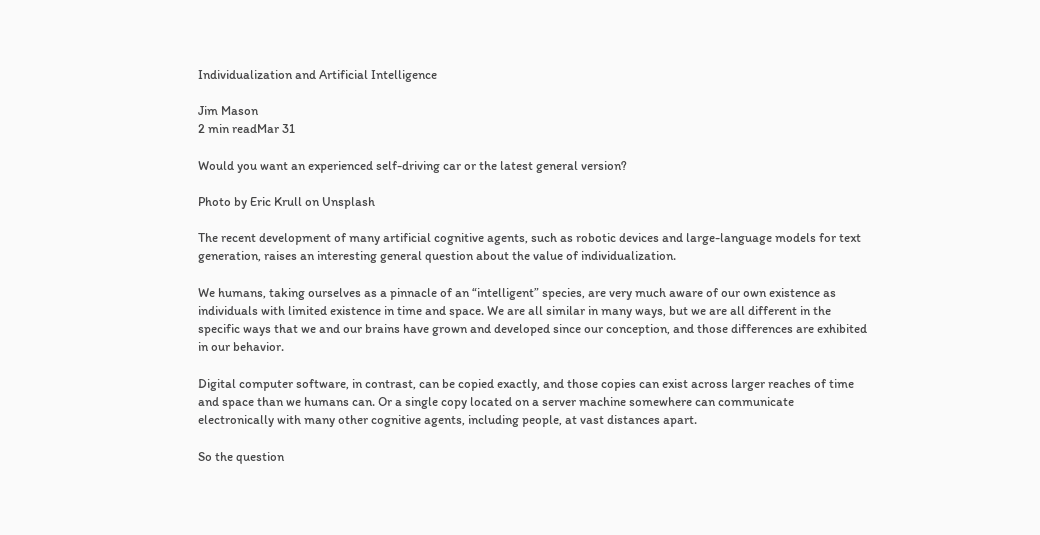Individualization and Artificial Intelligence

Jim Mason
2 min readMar 31

Would you want an experienced self-driving car or the latest general version?

Photo by Eric Krull on Unsplash

The recent development of many artificial cognitive agents, such as robotic devices and large-language models for text generation, raises an interesting general question about the value of individualization.

We humans, taking ourselves as a pinnacle of an “intelligent” species, are very much aware of our own existence as individuals with limited existence in time and space. We are all similar in many ways, but we are all different in the specific ways that we and our brains have grown and developed since our conception, and those differences are exhibited in our behavior.

Digital computer software, in contrast, can be copied exactly, and those copies can exist across larger reaches of time and space than we humans can. Or a single copy located on a server machine somewhere can communicate electronically with many other cognitive agents, including people, at vast distances apart.

So the question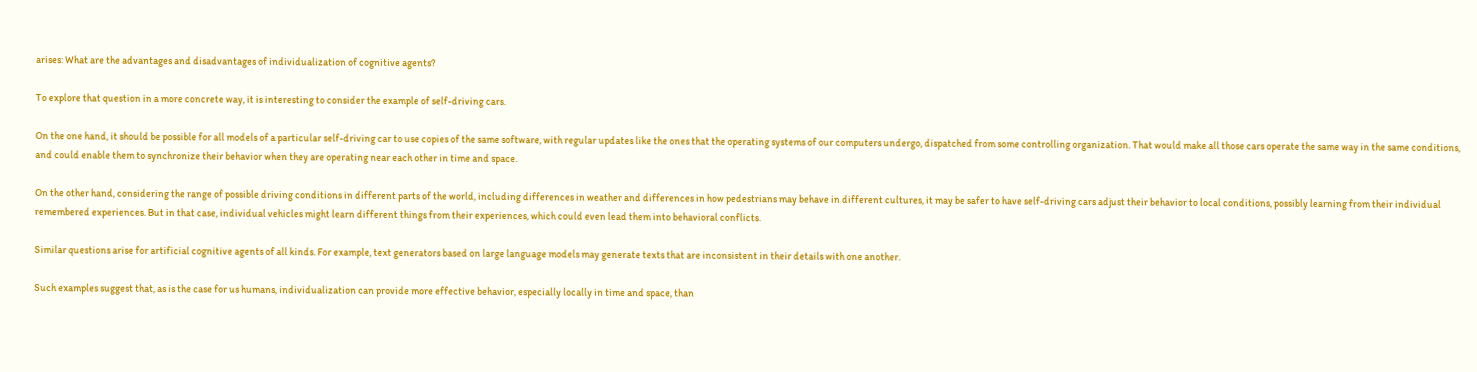arises: What are the advantages and disadvantages of individualization of cognitive agents?

To explore that question in a more concrete way, it is interesting to consider the example of self-driving cars.

On the one hand, it should be possible for all models of a particular self-driving car to use copies of the same software, with regular updates like the ones that the operating systems of our computers undergo, dispatched from some controlling organization. That would make all those cars operate the same way in the same conditions, and could enable them to synchronize their behavior when they are operating near each other in time and space.

On the other hand, considering the range of possible driving conditions in different parts of the world, including differences in weather and differences in how pedestrians may behave in different cultures, it may be safer to have self-driving cars adjust their behavior to local conditions, possibly learning from their individual remembered experiences. But in that case, individual vehicles might learn different things from their experiences, which could even lead them into behavioral conflicts.

Similar questions arise for artificial cognitive agents of all kinds. For example, text generators based on large language models may generate texts that are inconsistent in their details with one another.

Such examples suggest that, as is the case for us humans, individualization can provide more effective behavior, especially locally in time and space, than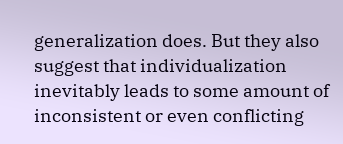generalization does. But they also suggest that individualization inevitably leads to some amount of inconsistent or even conflicting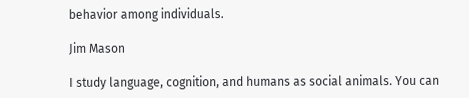behavior among individuals.

Jim Mason

I study language, cognition, and humans as social animals. You can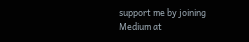support me by joining Medium at